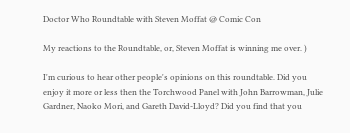Doctor Who Roundtable with Steven Moffat @ Comic Con

My reactions to the Roundtable, or, Steven Moffat is winning me over. )

I'm curious to hear other people's opinions on this roundtable. Did you enjoy it more or less then the Torchwood Panel with John Barrowman, Julie Gardner, Naoko Mori, and Gareth David-Lloyd? Did you find that you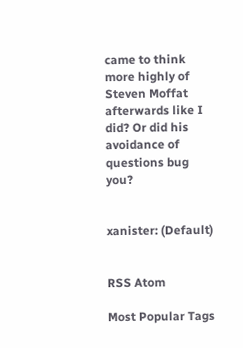came to think more highly of Steven Moffat afterwards like I did? Or did his avoidance of questions bug you?


xanister: (Default)


RSS Atom

Most Popular Tags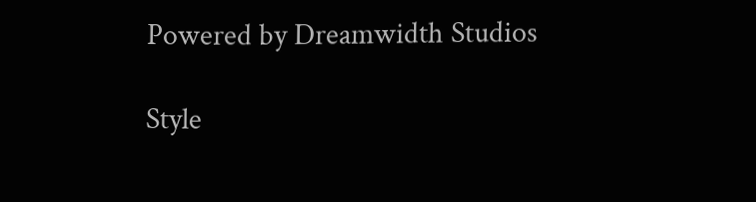Powered by Dreamwidth Studios

Style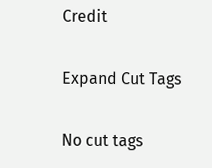Credit

Expand Cut Tags

No cut tags